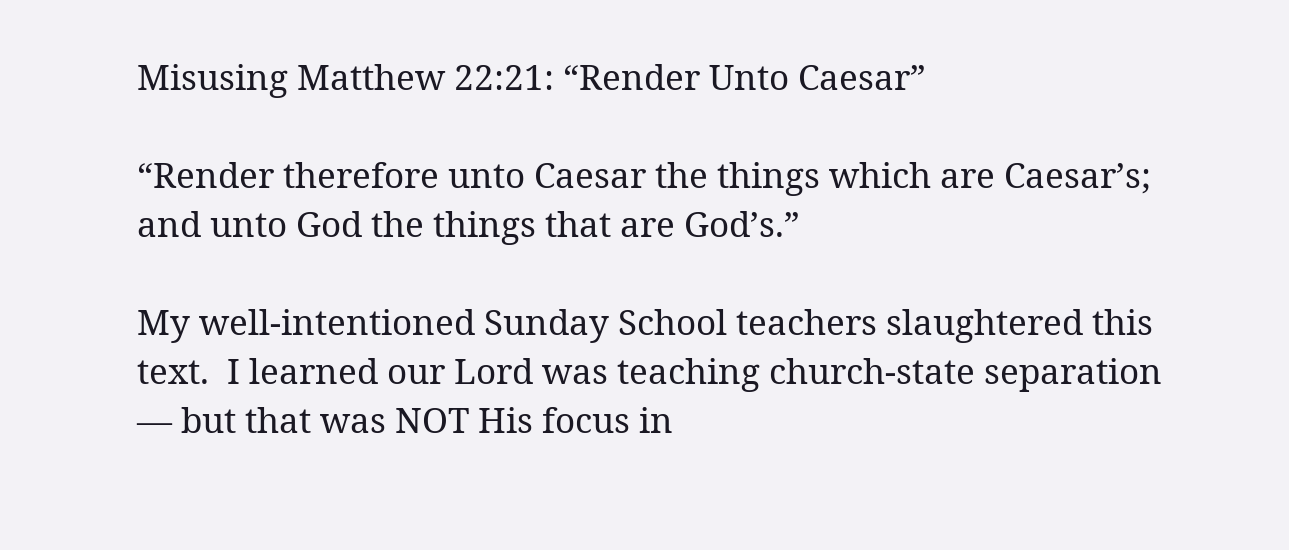Misusing Matthew 22:21: “Render Unto Caesar”

“Render therefore unto Caesar the things which are Caesar’s; and unto God the things that are God’s.”

My well-intentioned Sunday School teachers slaughtered this text.  I learned our Lord was teaching church-state separation — but that was NOT His focus in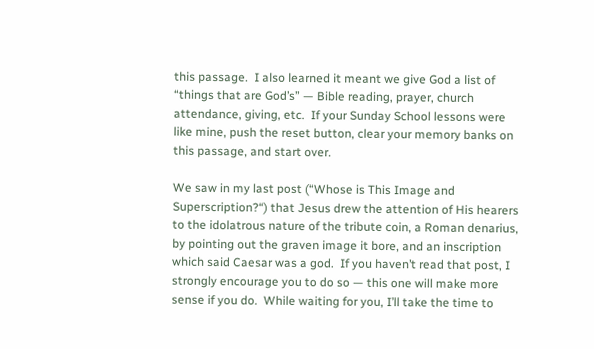this passage.  I also learned it meant we give God a list of “things that are God’s” — Bible reading, prayer, church attendance, giving, etc.  If your Sunday School lessons were like mine, push the reset button, clear your memory banks on this passage, and start over.

We saw in my last post (“Whose is This Image and Superscription?“) that Jesus drew the attention of His hearers to the idolatrous nature of the tribute coin, a Roman denarius, by pointing out the graven image it bore, and an inscription which said Caesar was a god.  If you haven’t read that post, I strongly encourage you to do so — this one will make more sense if you do.  While waiting for you, I’ll take the time to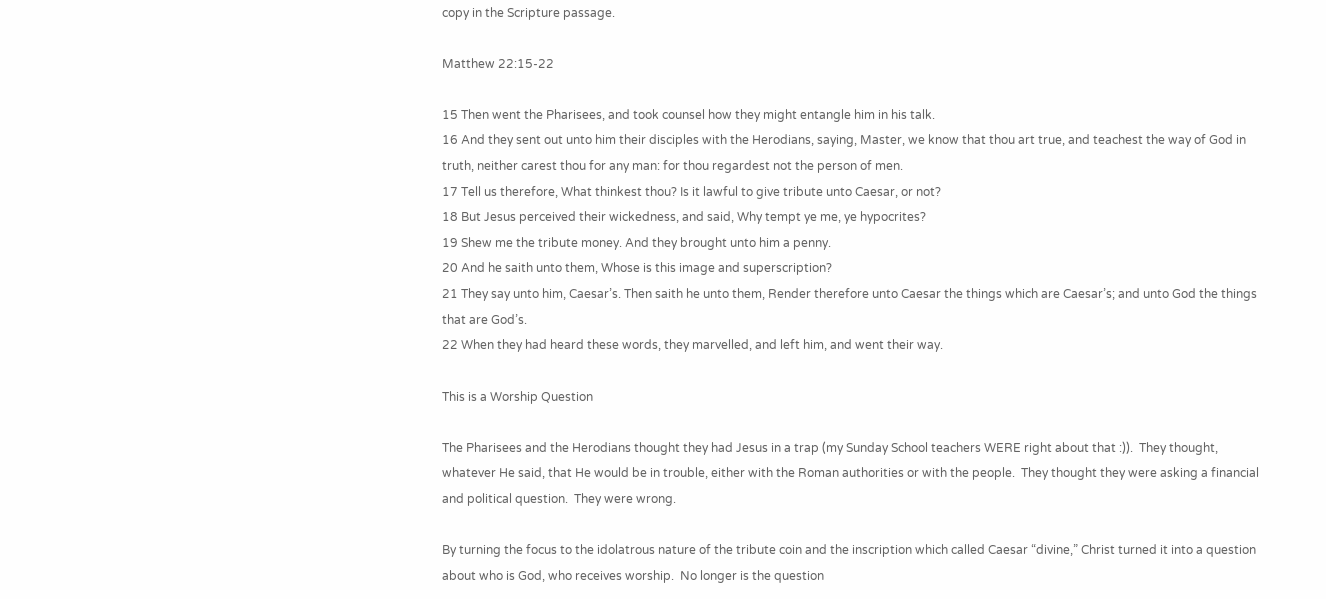copy in the Scripture passage.

Matthew 22:15-22

15 Then went the Pharisees, and took counsel how they might entangle him in his talk.
16 And they sent out unto him their disciples with the Herodians, saying, Master, we know that thou art true, and teachest the way of God in truth, neither carest thou for any man: for thou regardest not the person of men.
17 Tell us therefore, What thinkest thou? Is it lawful to give tribute unto Caesar, or not?
18 But Jesus perceived their wickedness, and said, Why tempt ye me, ye hypocrites?
19 Shew me the tribute money. And they brought unto him a penny.
20 And he saith unto them, Whose is this image and superscription?
21 They say unto him, Caesar’s. Then saith he unto them, Render therefore unto Caesar the things which are Caesar’s; and unto God the things that are God’s.
22 When they had heard these words, they marvelled, and left him, and went their way.

This is a Worship Question

The Pharisees and the Herodians thought they had Jesus in a trap (my Sunday School teachers WERE right about that :)).  They thought, whatever He said, that He would be in trouble, either with the Roman authorities or with the people.  They thought they were asking a financial and political question.  They were wrong.

By turning the focus to the idolatrous nature of the tribute coin and the inscription which called Caesar “divine,” Christ turned it into a question about who is God, who receives worship.  No longer is the question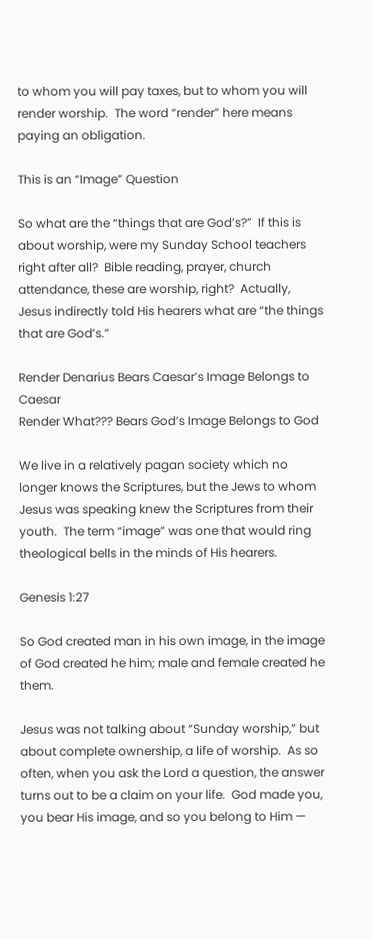to whom you will pay taxes, but to whom you will render worship.  The word “render” here means paying an obligation.

This is an “Image” Question

So what are the “things that are God’s?”  If this is about worship, were my Sunday School teachers right after all?  Bible reading, prayer, church attendance, these are worship, right?  Actually, Jesus indirectly told His hearers what are “the things that are God’s.”

Render Denarius Bears Caesar’s Image Belongs to Caesar
Render What??? Bears God’s Image Belongs to God

We live in a relatively pagan society which no longer knows the Scriptures, but the Jews to whom Jesus was speaking knew the Scriptures from their youth.  The term “image” was one that would ring theological bells in the minds of His hearers.

Genesis 1:27

So God created man in his own image, in the image of God created he him; male and female created he them.

Jesus was not talking about “Sunday worship,” but about complete ownership, a life of worship.  As so often, when you ask the Lord a question, the answer turns out to be a claim on your life.  God made you, you bear His image, and so you belong to Him —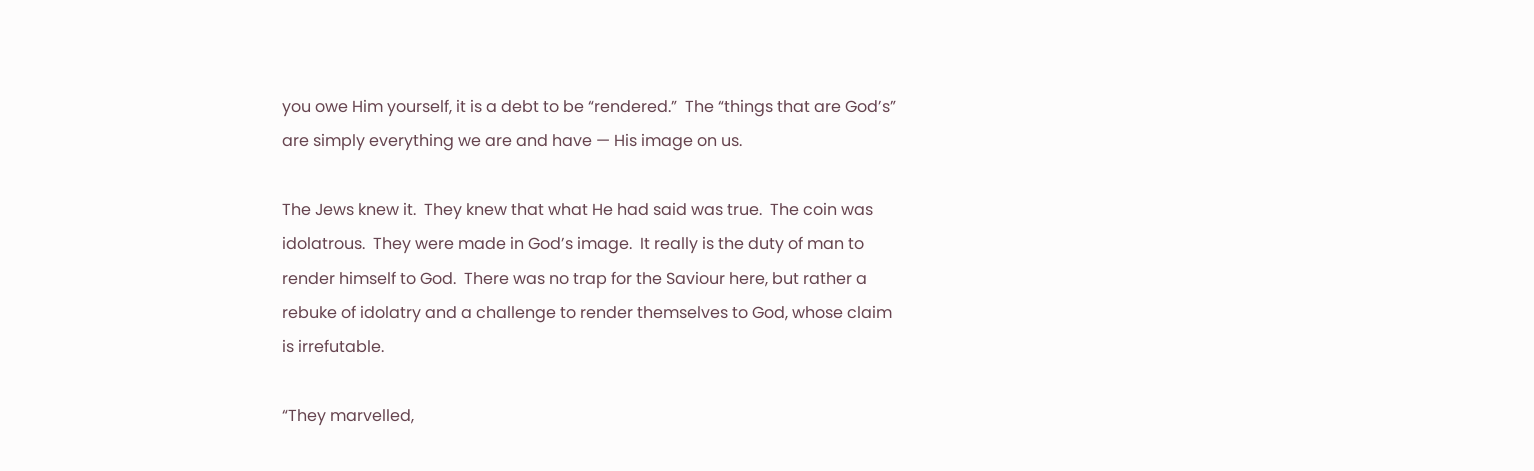you owe Him yourself, it is a debt to be “rendered.”  The “things that are God’s” are simply everything we are and have — His image on us.

The Jews knew it.  They knew that what He had said was true.  The coin was idolatrous.  They were made in God’s image.  It really is the duty of man to render himself to God.  There was no trap for the Saviour here, but rather a rebuke of idolatry and a challenge to render themselves to God, whose claim is irrefutable.

“They marvelled,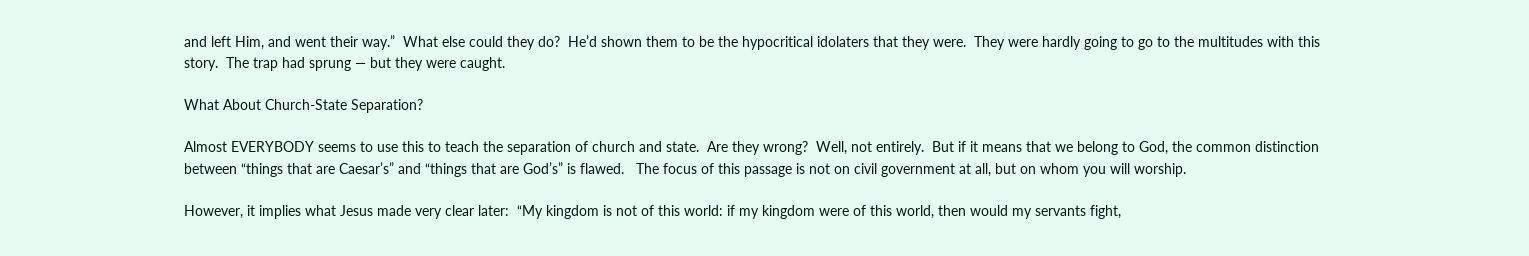and left Him, and went their way.”  What else could they do?  He’d shown them to be the hypocritical idolaters that they were.  They were hardly going to go to the multitudes with this story.  The trap had sprung — but they were caught.

What About Church-State Separation?

Almost EVERYBODY seems to use this to teach the separation of church and state.  Are they wrong?  Well, not entirely.  But if it means that we belong to God, the common distinction between “things that are Caesar’s” and “things that are God’s” is flawed.   The focus of this passage is not on civil government at all, but on whom you will worship.

However, it implies what Jesus made very clear later:  “My kingdom is not of this world: if my kingdom were of this world, then would my servants fight,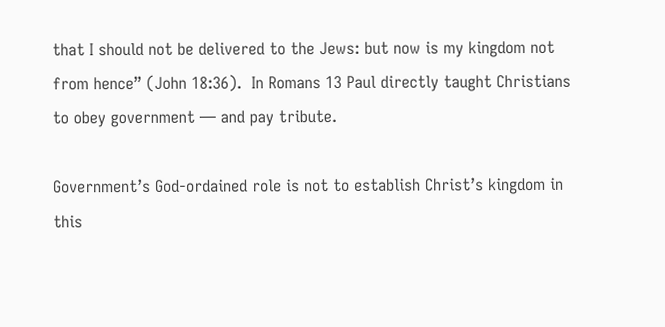that I should not be delivered to the Jews: but now is my kingdom not from hence” (John 18:36).  In Romans 13 Paul directly taught Christians to obey government — and pay tribute.

Government’s God-ordained role is not to establish Christ’s kingdom in this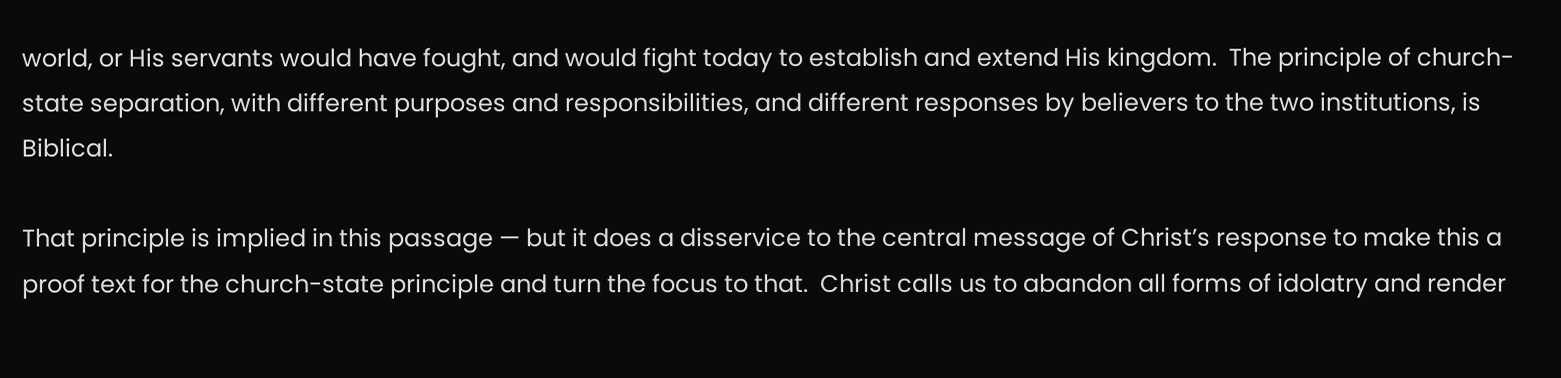world, or His servants would have fought, and would fight today to establish and extend His kingdom.  The principle of church-state separation, with different purposes and responsibilities, and different responses by believers to the two institutions, is Biblical.

That principle is implied in this passage — but it does a disservice to the central message of Christ’s response to make this a proof text for the church-state principle and turn the focus to that.  Christ calls us to abandon all forms of idolatry and render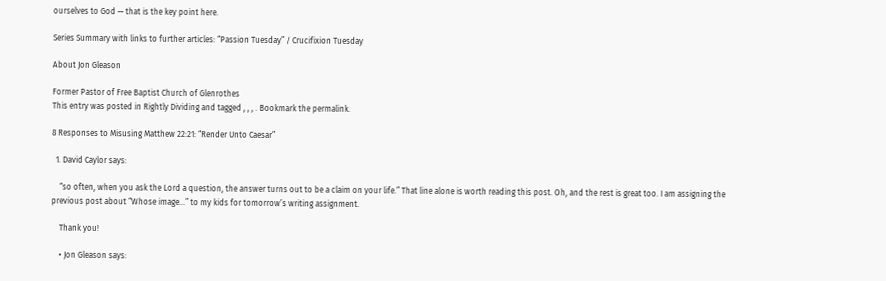ourselves to God — that is the key point here.

Series Summary with links to further articles: “Passion Tuesday” / Crucifixion Tuesday

About Jon Gleason

Former Pastor of Free Baptist Church of Glenrothes
This entry was posted in Rightly Dividing and tagged , , , . Bookmark the permalink.

8 Responses to Misusing Matthew 22:21: “Render Unto Caesar”

  1. David Caylor says:

    “so often, when you ask the Lord a question, the answer turns out to be a claim on your life.” That line alone is worth reading this post. Oh, and the rest is great too. I am assigning the previous post about “Whose image…” to my kids for tomorrow’s writing assignment.

    Thank you!

    • Jon Gleason says: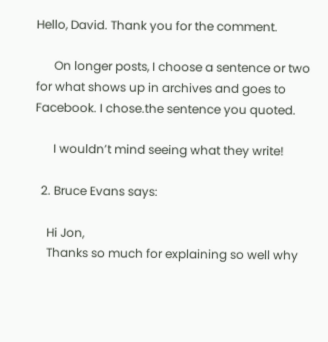Hello, David. Thank you for the comment.

      On longer posts, I choose a sentence or two for what shows up in archives and goes to Facebook. I chose.the sentence you quoted.

      I wouldn’t mind seeing what they write!

  2. Bruce Evans says:

    Hi Jon,
    Thanks so much for explaining so well why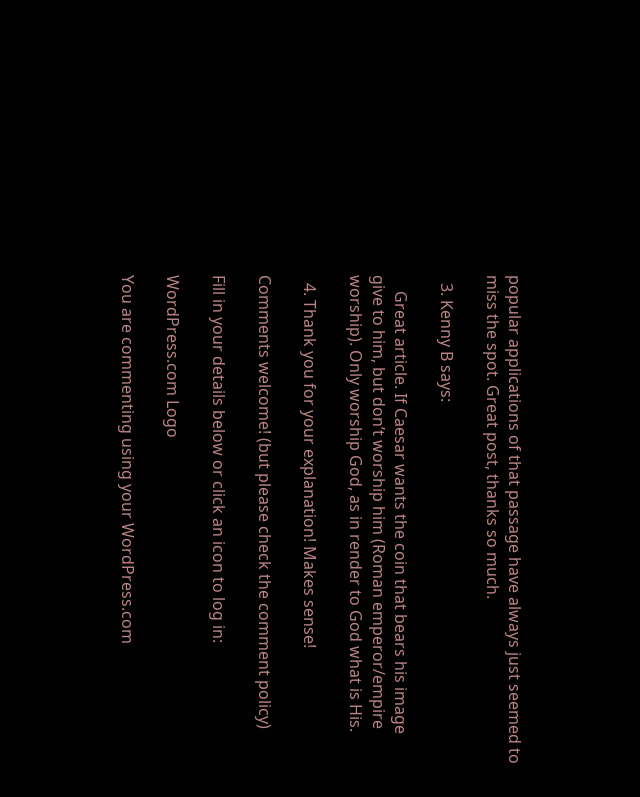popular applications of that passage have always just seemed to miss the spot. Great post, thanks so much.

  3. Kenny B says:

    Great article. If Caesar wants the coin that bears his image give to him, but don’t worship him (Roman emperor/empire worship). Only worship God, as in render to God what is His.

  4. Thank you for your explanation! Makes sense!

Comments welcome! (but please check the comment policy)

Fill in your details below or click an icon to log in:

WordPress.com Logo

You are commenting using your WordPress.com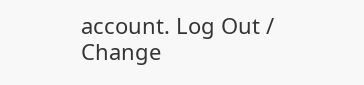account. Log Out /  Change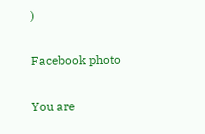)

Facebook photo

You are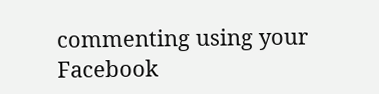commenting using your Facebook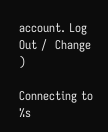account. Log Out /  Change )

Connecting to %s